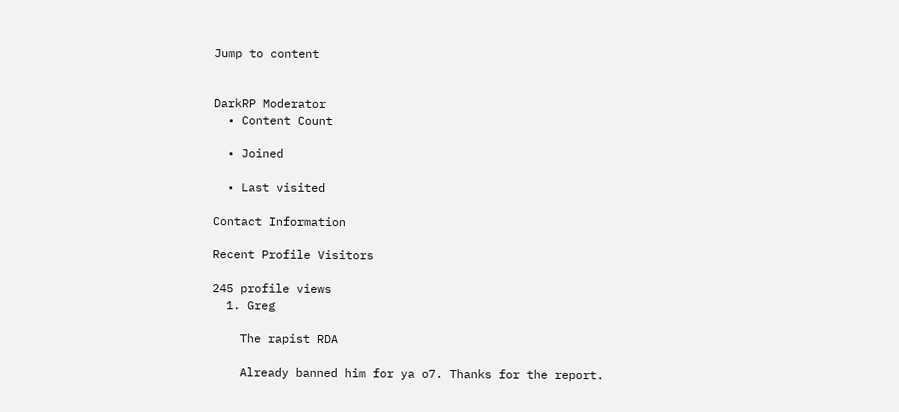Jump to content


DarkRP Moderator
  • Content Count

  • Joined

  • Last visited

Contact Information

Recent Profile Visitors

245 profile views
  1. Greg

    The rapist RDA

    Already banned him for ya o7. Thanks for the report.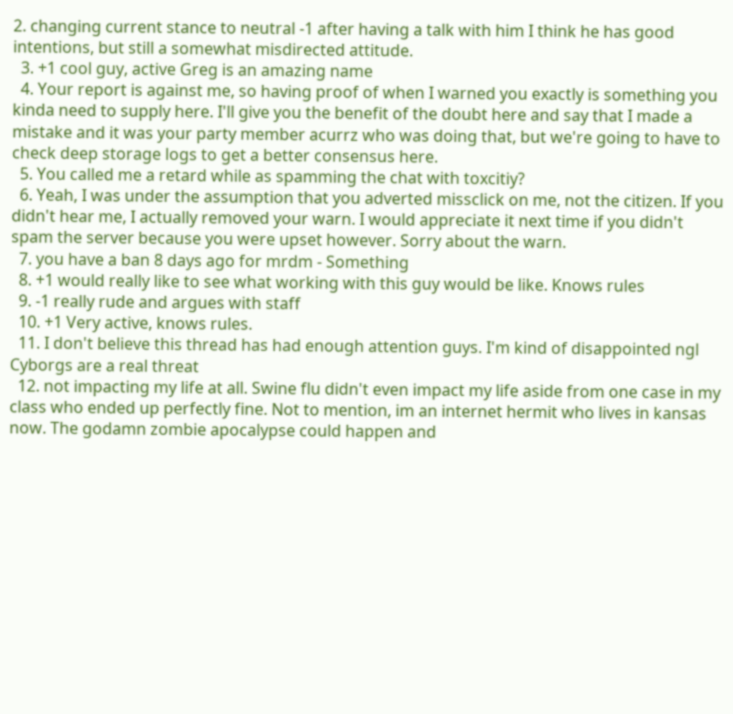2. changing current stance to neutral -1 after having a talk with him I think he has good intentions, but still a somewhat misdirected attitude.
  3. +1 cool guy, active Greg is an amazing name
  4. Your report is against me, so having proof of when I warned you exactly is something you kinda need to supply here. I'll give you the benefit of the doubt here and say that I made a mistake and it was your party member acurrz who was doing that, but we're going to have to check deep storage logs to get a better consensus here.
  5. You called me a retard while as spamming the chat with toxcitiy?
  6. Yeah, I was under the assumption that you adverted missclick on me, not the citizen. If you didn't hear me, I actually removed your warn. I would appreciate it next time if you didn't spam the server because you were upset however. Sorry about the warn.
  7. you have a ban 8 days ago for mrdm - Something
  8. +1 would really like to see what working with this guy would be like. Knows rules
  9. -1 really rude and argues with staff
  10. +1 Very active, knows rules.
  11. I don't believe this thread has had enough attention guys. I'm kind of disappointed ngl Cyborgs are a real threat
  12. not impacting my life at all. Swine flu didn't even impact my life aside from one case in my class who ended up perfectly fine. Not to mention, im an internet hermit who lives in kansas now. The godamn zombie apocalypse could happen and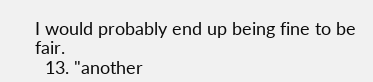I would probably end up being fine to be fair.
  13. "another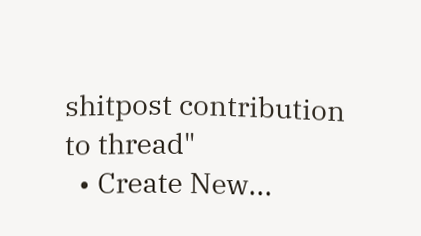shitpost contribution to thread"
  • Create New...